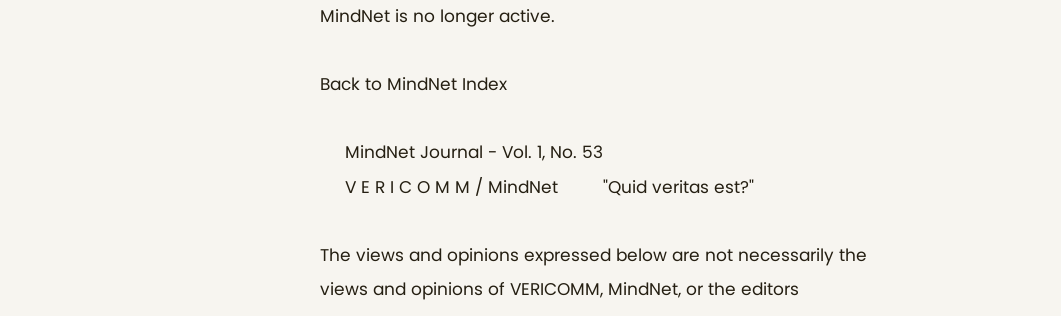MindNet is no longer active.

Back to MindNet Index

     MindNet Journal - Vol. 1, No. 53
     V E R I C O M M / MindNet         "Quid veritas est?"

The views and opinions expressed below are not necessarily the
views and opinions of VERICOMM, MindNet, or the editors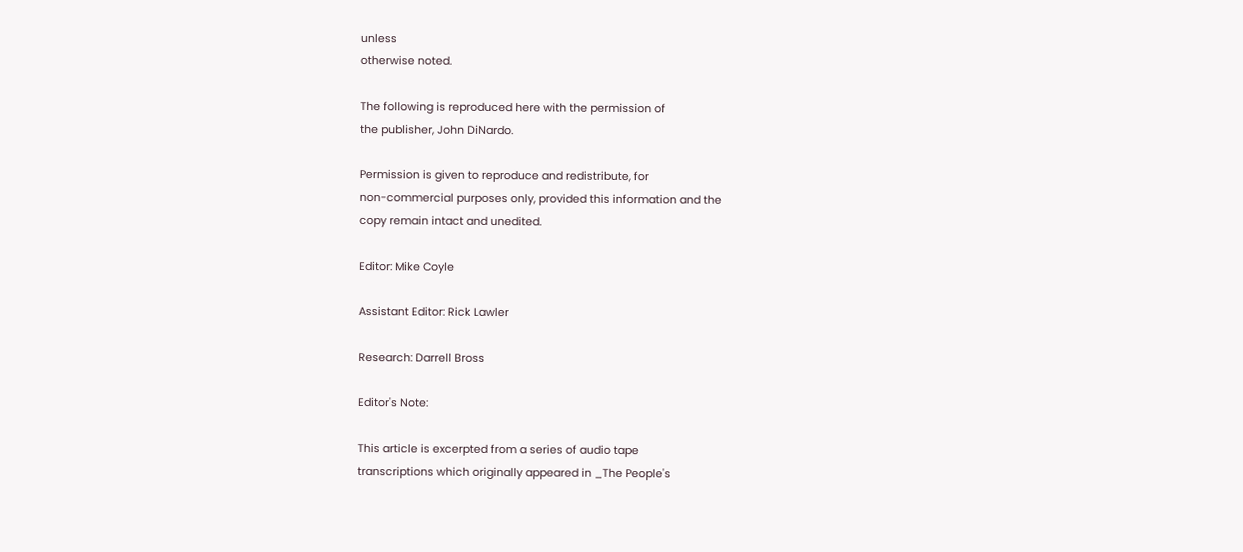unless
otherwise noted.

The following is reproduced here with the permission of
the publisher, John DiNardo.

Permission is given to reproduce and redistribute, for
non-commercial purposes only, provided this information and the
copy remain intact and unedited.

Editor: Mike Coyle

Assistant Editor: Rick Lawler

Research: Darrell Bross

Editor's Note:

This article is excerpted from a series of audio tape
transcriptions which originally appeared in _The People's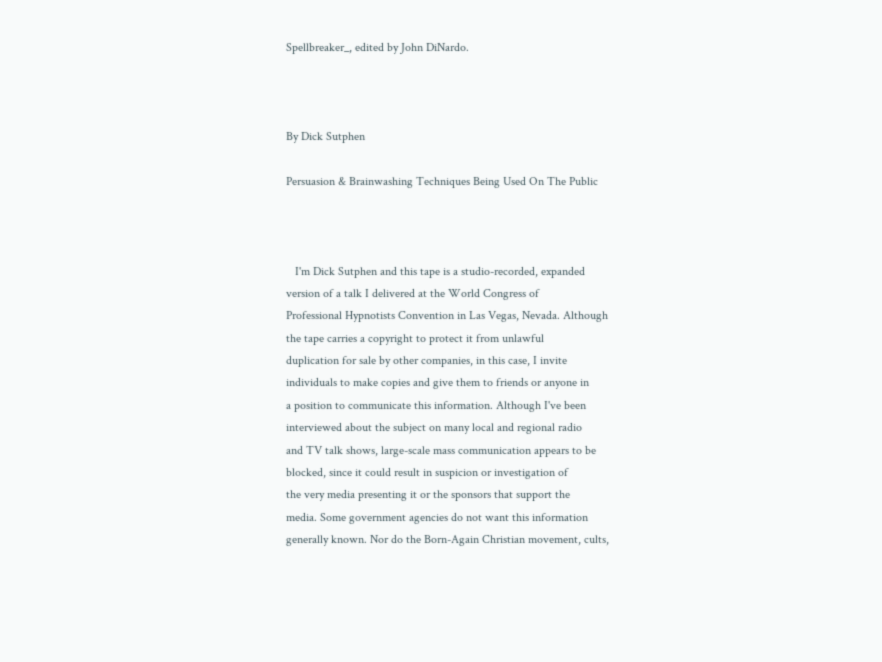Spellbreaker_, edited by John DiNardo.



By Dick Sutphen

Persuasion & Brainwashing Techniques Being Used On The Public



   I'm Dick Sutphen and this tape is a studio-recorded, expanded
version of a talk I delivered at the World Congress of
Professional Hypnotists Convention in Las Vegas, Nevada. Although
the tape carries a copyright to protect it from unlawful
duplication for sale by other companies, in this case, I invite
individuals to make copies and give them to friends or anyone in
a position to communicate this information. Although I've been
interviewed about the subject on many local and regional radio
and TV talk shows, large-scale mass communication appears to be
blocked, since it could result in suspicion or investigation of
the very media presenting it or the sponsors that support the
media. Some government agencies do not want this information
generally known. Nor do the Born-Again Christian movement, cults,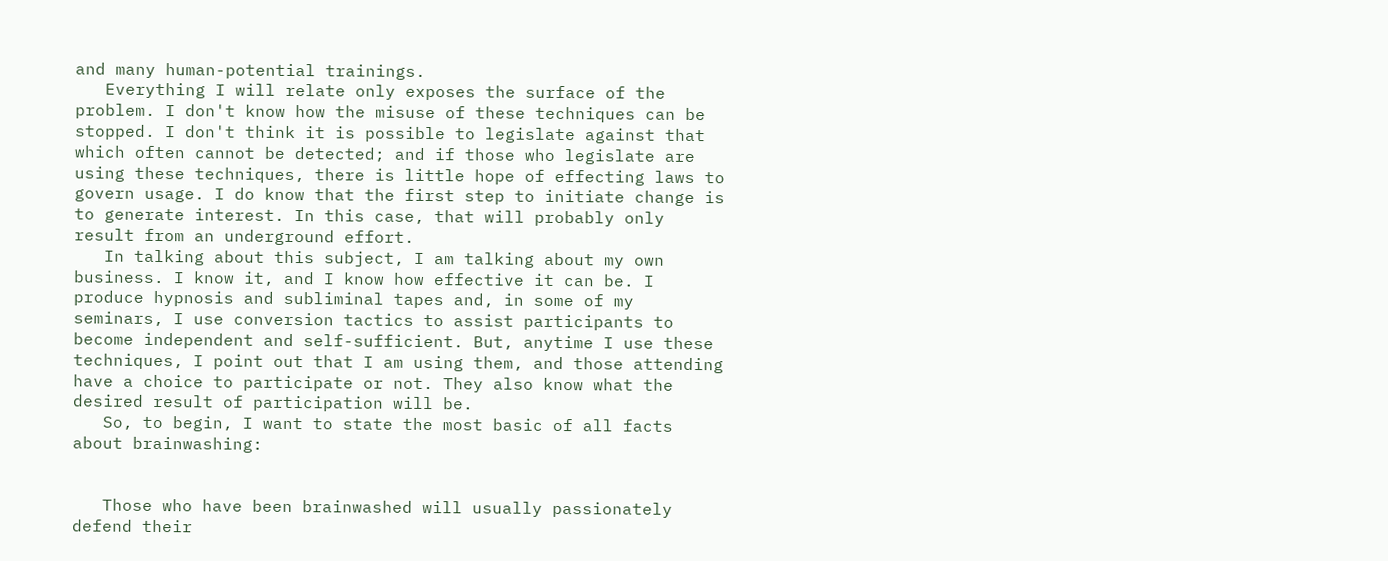and many human-potential trainings.
   Everything I will relate only exposes the surface of the
problem. I don't know how the misuse of these techniques can be
stopped. I don't think it is possible to legislate against that
which often cannot be detected; and if those who legislate are
using these techniques, there is little hope of effecting laws to
govern usage. I do know that the first step to initiate change is
to generate interest. In this case, that will probably only
result from an underground effort.
   In talking about this subject, I am talking about my own
business. I know it, and I know how effective it can be. I
produce hypnosis and subliminal tapes and, in some of my
seminars, I use conversion tactics to assist participants to
become independent and self-sufficient. But, anytime I use these
techniques, I point out that I am using them, and those attending
have a choice to participate or not. They also know what the
desired result of participation will be.
   So, to begin, I want to state the most basic of all facts
about brainwashing:


   Those who have been brainwashed will usually passionately
defend their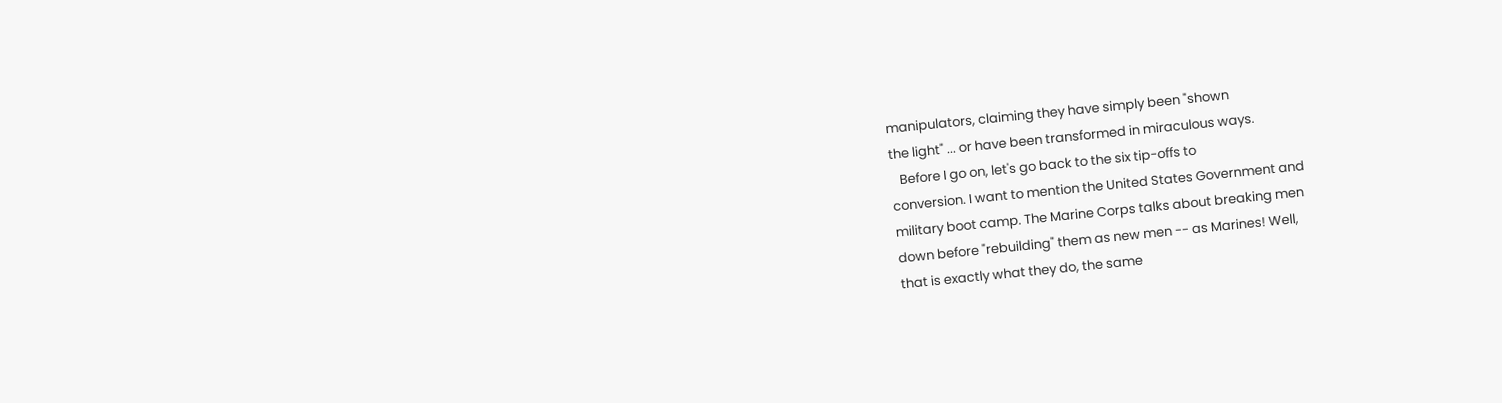manipulators, claiming they have simply been "shown
the light" ... or have been transformed in miraculous ways.
   Before I go on, let's go back to the six tip-offs to
conversion. I want to mention the United States Government and
military boot camp. The Marine Corps talks about breaking men
down before "rebuilding" them as new men -- as Marines! Well,
that is exactly what they do, the same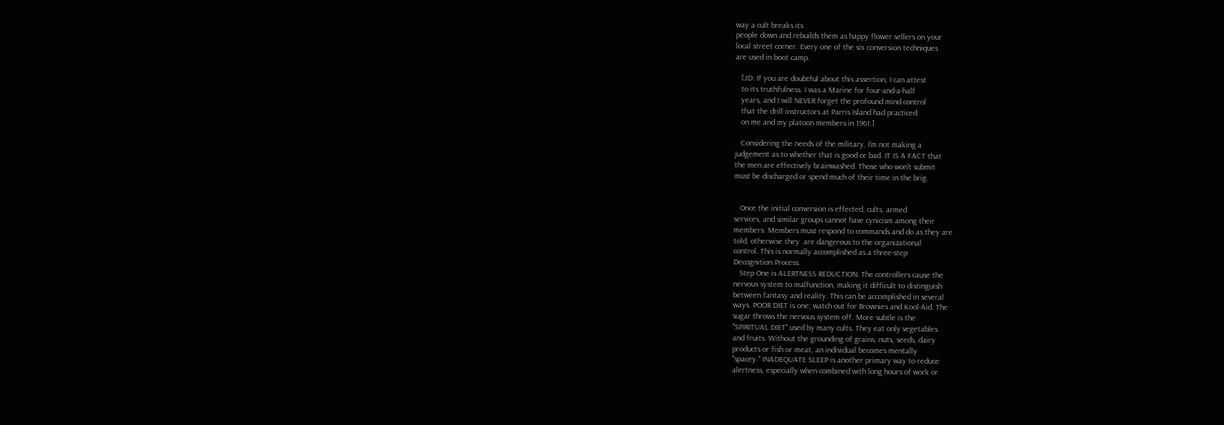way a cult breaks its
people down and rebuilds them as happy flower sellers on your
local street corner. Every one of the six conversion techniques
are used in boot camp.

   [JD: If you are doubtful about this assertion, I can attest
   to its truthfulness. I was a Marine for four-and-a-half
   years, and I will NEVER forget the profound mind control
   that the drill instructors at Parris Island had practiced
   on me and my platoon members in 1961.]

   Considering the needs of the military, I'm not making a
judgement as to whether that is good or bad. IT IS A FACT that
the men are effectively brainwashed. Those who won't submit
must be discharged or spend much of their time in the brig.


   Once the initial conversion is effected, cults, armed
services, and similar groups cannot have cynicism among their
members. Members must respond to commands and do as they are
told, otherwise they  are dangerous to the organizational
control. This is normally accomplished as a three-step
Decognition Process.
   Step One is ALERTNESS REDUCTION: The controllers cause the
nervous system to malfunction, making it difficult to distinguish
between fantasy and reality. This can be accomplished in several
ways. POOR DIET is one; watch out for Brownies and Kool-Aid. The
sugar throws the nervous system off. More subtle is the
"SPIRITUAL DIET" used by many cults. They eat only vegetables
and fruits. Without the grounding of grains, nuts, seeds, dairy
products or fish or meat, an individual becomes mentally
"spacey." INADEQUATE SLEEP is another primary way to reduce
alertness, especially when combined with long hours of work or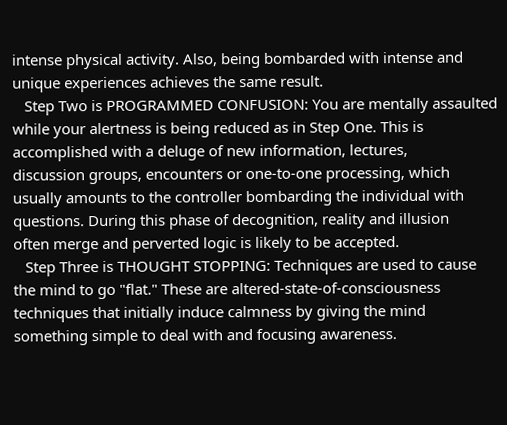intense physical activity. Also, being bombarded with intense and
unique experiences achieves the same result.
   Step Two is PROGRAMMED CONFUSION: You are mentally assaulted
while your alertness is being reduced as in Step One. This is
accomplished with a deluge of new information, lectures,
discussion groups, encounters or one-to-one processing, which
usually amounts to the controller bombarding the individual with
questions. During this phase of decognition, reality and illusion
often merge and perverted logic is likely to be accepted.
   Step Three is THOUGHT STOPPING: Techniques are used to cause
the mind to go "flat." These are altered-state-of-consciousness
techniques that initially induce calmness by giving the mind
something simple to deal with and focusing awareness.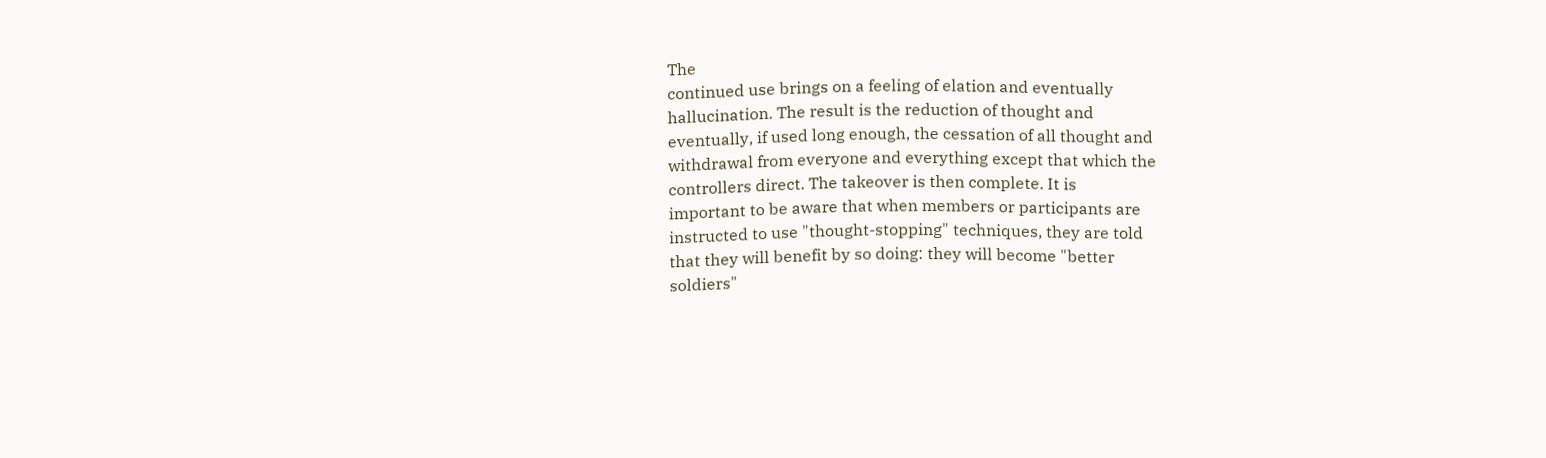The
continued use brings on a feeling of elation and eventually
hallucination. The result is the reduction of thought and
eventually, if used long enough, the cessation of all thought and
withdrawal from everyone and everything except that which the
controllers direct. The takeover is then complete. It is
important to be aware that when members or participants are
instructed to use "thought-stopping" techniques, they are told
that they will benefit by so doing: they will become "better
soldiers"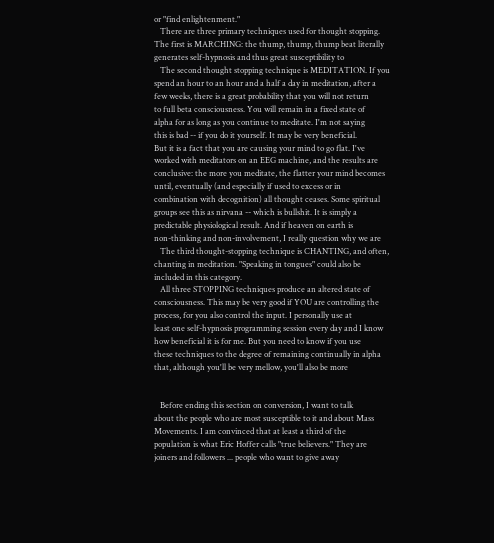or "find enlightenment."
   There are three primary techniques used for thought stopping.
The first is MARCHING: the thump, thump, thump beat literally
generates self-hypnosis and thus great susceptibility to
   The second thought stopping technique is MEDITATION. If you
spend an hour to an hour and a half a day in meditation, after a
few weeks, there is a great probability that you will not return
to full beta consciousness. You will remain in a fixed state of
alpha for as long as you continue to meditate. I'm not saying
this is bad -- if you do it yourself. It may be very beneficial.
But it is a fact that you are causing your mind to go flat. I've
worked with meditators on an EEG machine, and the results are
conclusive: the more you meditate, the flatter your mind becomes
until, eventually (and especially if used to excess or in
combination with decognition) all thought ceases. Some spiritual
groups see this as nirvana -- which is bullshit. It is simply a
predictable physiological result. And if heaven on earth is
non-thinking and non-involvement, I really question why we are
   The third thought-stopping technique is CHANTING, and often,
chanting in meditation. "Speaking in tongues" could also be
included in this category.
   All three STOPPING techniques produce an altered state of
consciousness. This may be very good if YOU are controlling the
process, for you also control the input. I personally use at
least one self-hypnosis programming session every day and I know
how beneficial it is for me. But you need to know if you use
these techniques to the degree of remaining continually in alpha
that, although you'll be very mellow, you'll also be more


   Before ending this section on conversion, I want to talk
about the people who are most susceptible to it and about Mass
Movements. I am convinced that at least a third of the
population is what Eric Hoffer calls "true believers." They are
joiners and followers ... people who want to give away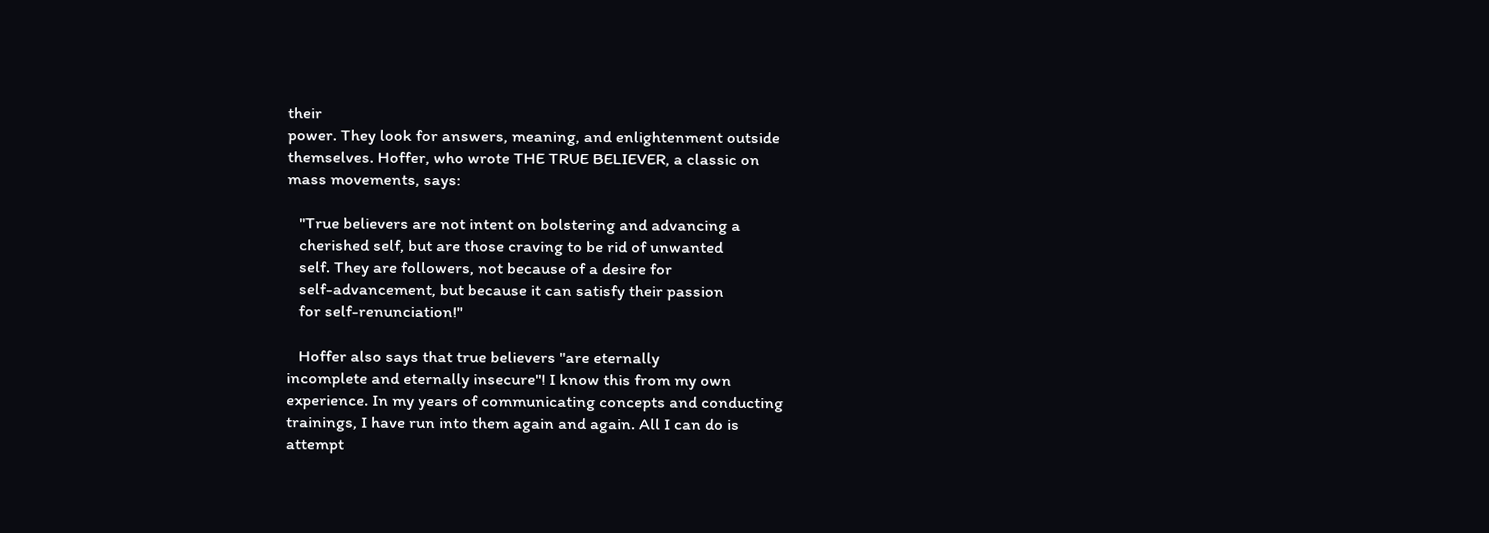their
power. They look for answers, meaning, and enlightenment outside
themselves. Hoffer, who wrote THE TRUE BELIEVER, a classic on
mass movements, says:

   "True believers are not intent on bolstering and advancing a
   cherished self, but are those craving to be rid of unwanted
   self. They are followers, not because of a desire for
   self-advancement, but because it can satisfy their passion
   for self-renunciation!"

   Hoffer also says that true believers "are eternally
incomplete and eternally insecure"! I know this from my own
experience. In my years of communicating concepts and conducting
trainings, I have run into them again and again. All I can do is
attempt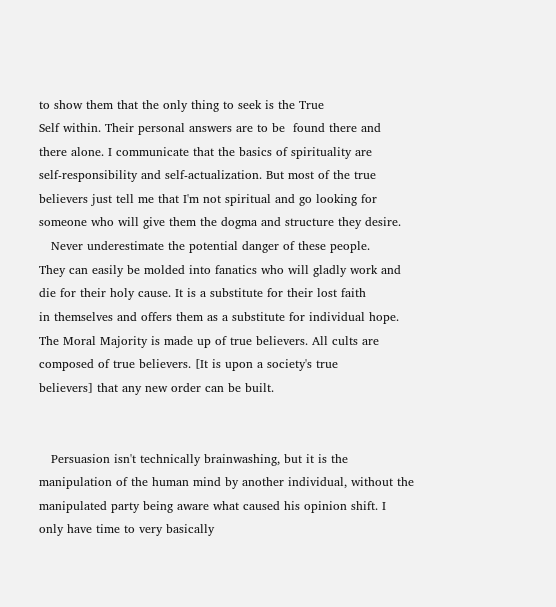to show them that the only thing to seek is the True
Self within. Their personal answers are to be  found there and
there alone. I communicate that the basics of spirituality are
self-responsibility and self-actualization. But most of the true
believers just tell me that I'm not spiritual and go looking for
someone who will give them the dogma and structure they desire.
   Never underestimate the potential danger of these people.
They can easily be molded into fanatics who will gladly work and
die for their holy cause. It is a substitute for their lost faith
in themselves and offers them as a substitute for individual hope.
The Moral Majority is made up of true believers. All cults are
composed of true believers. [It is upon a society's true
believers] that any new order can be built.


   Persuasion isn't technically brainwashing, but it is the
manipulation of the human mind by another individual, without the
manipulated party being aware what caused his opinion shift. I
only have time to very basically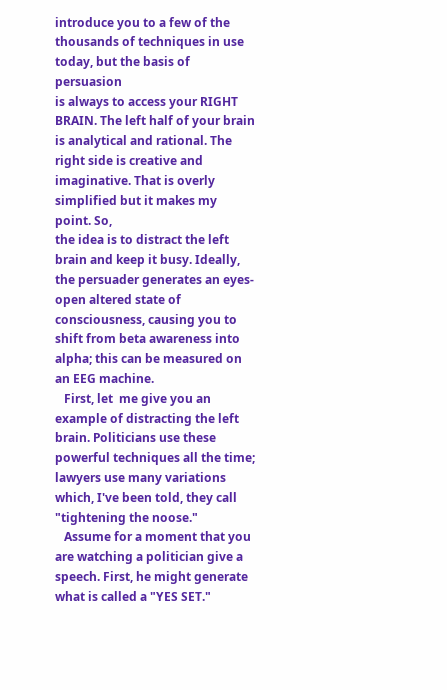introduce you to a few of the
thousands of techniques in use today, but the basis of persuasion
is always to access your RIGHT BRAIN. The left half of your brain
is analytical and rational. The right side is creative and
imaginative. That is overly simplified but it makes my point. So,
the idea is to distract the left brain and keep it busy. Ideally,
the persuader generates an eyes-open altered state of
consciousness, causing you to shift from beta awareness into
alpha; this can be measured on an EEG machine.
   First, let  me give you an example of distracting the left
brain. Politicians use these powerful techniques all the time;
lawyers use many variations which, I've been told, they call
"tightening the noose."
   Assume for a moment that you are watching a politician give a
speech. First, he might generate what is called a "YES SET."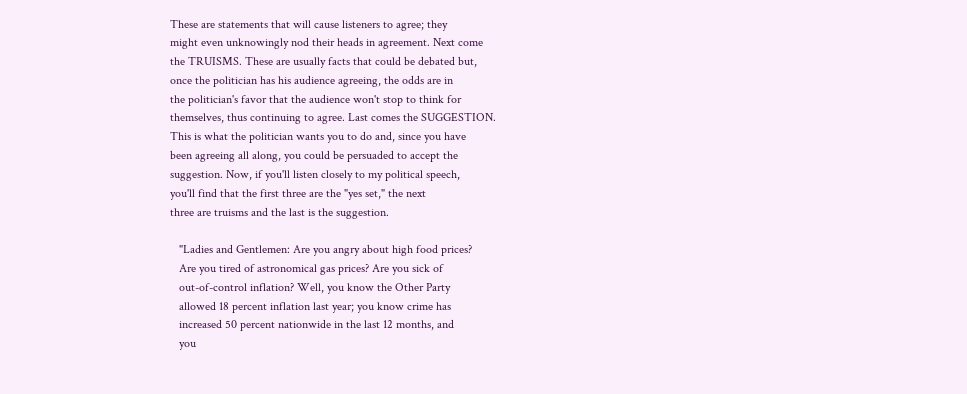These are statements that will cause listeners to agree; they
might even unknowingly nod their heads in agreement. Next come
the TRUISMS. These are usually facts that could be debated but,
once the politician has his audience agreeing, the odds are in
the politician's favor that the audience won't stop to think for
themselves, thus continuing to agree. Last comes the SUGGESTION.
This is what the politician wants you to do and, since you have
been agreeing all along, you could be persuaded to accept the
suggestion. Now, if you'll listen closely to my political speech,
you'll find that the first three are the "yes set," the next
three are truisms and the last is the suggestion.

   "Ladies and Gentlemen: Are you angry about high food prices?
   Are you tired of astronomical gas prices? Are you sick of
   out-of-control inflation? Well, you know the Other Party
   allowed 18 percent inflation last year; you know crime has
   increased 50 percent nationwide in the last 12 months, and
   you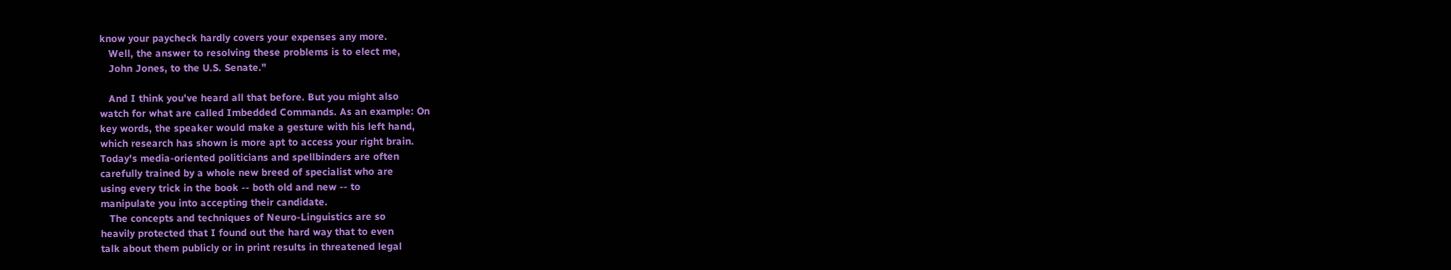know your paycheck hardly covers your expenses any more.
   Well, the answer to resolving these problems is to elect me,
   John Jones, to the U.S. Senate."

   And I think you've heard all that before. But you might also
watch for what are called Imbedded Commands. As an example: On
key words, the speaker would make a gesture with his left hand,
which research has shown is more apt to access your right brain.
Today's media-oriented politicians and spellbinders are often
carefully trained by a whole new breed of specialist who are
using every trick in the book -- both old and new -- to
manipulate you into accepting their candidate.
   The concepts and techniques of Neuro-Linguistics are so
heavily protected that I found out the hard way that to even
talk about them publicly or in print results in threatened legal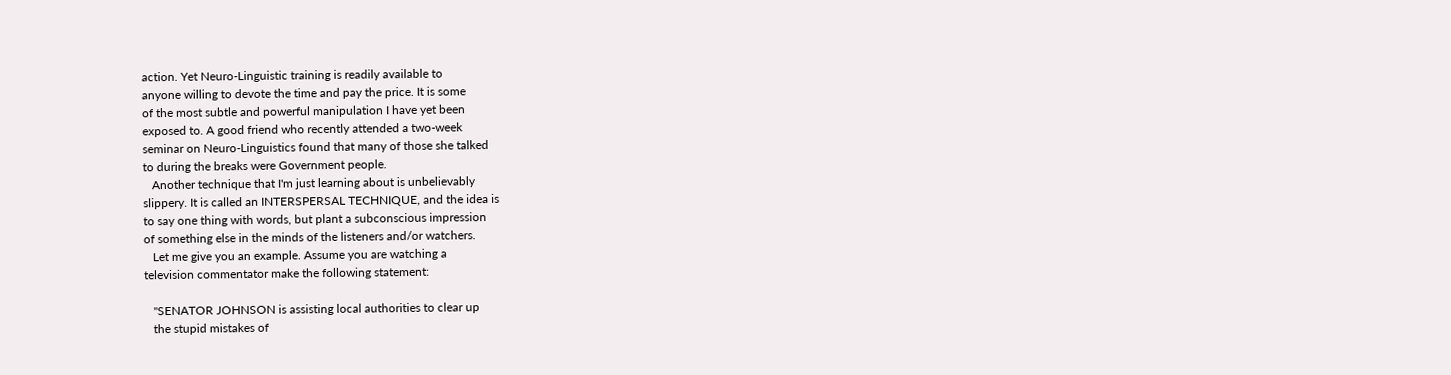action. Yet Neuro-Linguistic training is readily available to
anyone willing to devote the time and pay the price. It is some
of the most subtle and powerful manipulation I have yet been
exposed to. A good friend who recently attended a two-week
seminar on Neuro-Linguistics found that many of those she talked
to during the breaks were Government people.
   Another technique that I'm just learning about is unbelievably
slippery. It is called an INTERSPERSAL TECHNIQUE, and the idea is
to say one thing with words, but plant a subconscious impression
of something else in the minds of the listeners and/or watchers.
   Let me give you an example. Assume you are watching a
television commentator make the following statement:

   "SENATOR JOHNSON is assisting local authorities to clear up
   the stupid mistakes of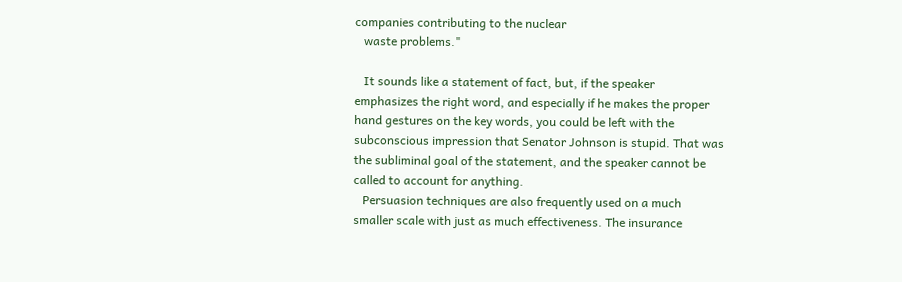companies contributing to the nuclear
   waste problems."

   It sounds like a statement of fact, but, if the speaker
emphasizes the right word, and especially if he makes the proper
hand gestures on the key words, you could be left with the
subconscious impression that Senator Johnson is stupid. That was
the subliminal goal of the statement, and the speaker cannot be
called to account for anything.
   Persuasion techniques are also frequently used on a much
smaller scale with just as much effectiveness. The insurance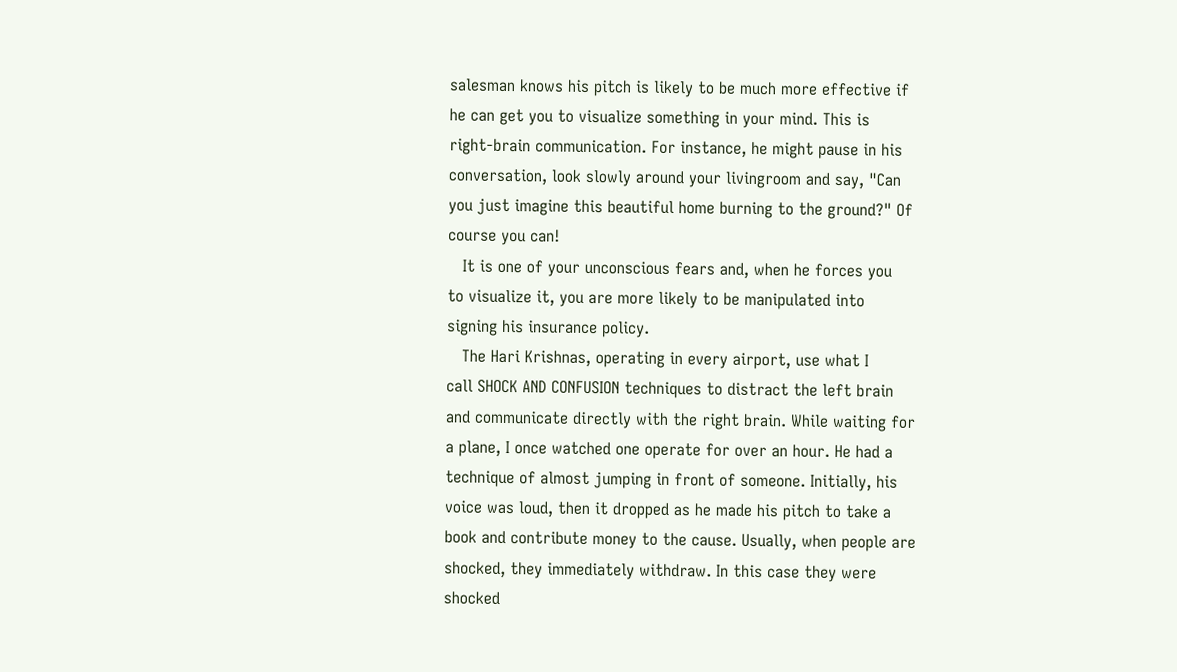salesman knows his pitch is likely to be much more effective if
he can get you to visualize something in your mind. This is
right-brain communication. For instance, he might pause in his
conversation, look slowly around your livingroom and say, "Can
you just imagine this beautiful home burning to the ground?" Of
course you can!
   It is one of your unconscious fears and, when he forces you
to visualize it, you are more likely to be manipulated into
signing his insurance policy.
   The Hari Krishnas, operating in every airport, use what I
call SHOCK AND CONFUSION techniques to distract the left brain
and communicate directly with the right brain. While waiting for
a plane, I once watched one operate for over an hour. He had a
technique of almost jumping in front of someone. Initially, his
voice was loud, then it dropped as he made his pitch to take a
book and contribute money to the cause. Usually, when people are
shocked, they immediately withdraw. In this case they were
shocked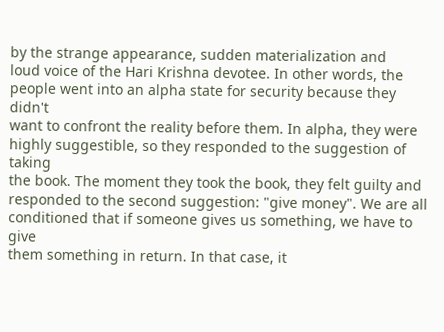by the strange appearance, sudden materialization and
loud voice of the Hari Krishna devotee. In other words, the
people went into an alpha state for security because they didn't
want to confront the reality before them. In alpha, they were
highly suggestible, so they responded to the suggestion of taking
the book. The moment they took the book, they felt guilty and
responded to the second suggestion: "give money". We are all
conditioned that if someone gives us something, we have to give
them something in return. In that case, it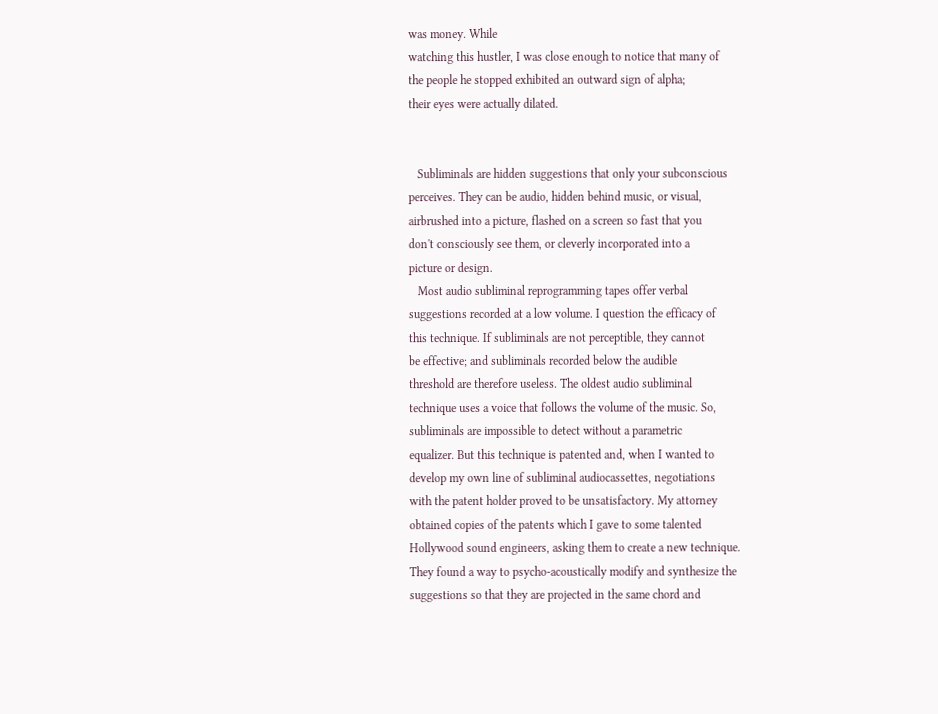was money. While
watching this hustler, I was close enough to notice that many of
the people he stopped exhibited an outward sign of alpha;
their eyes were actually dilated.


   Subliminals are hidden suggestions that only your subconscious
perceives. They can be audio, hidden behind music, or visual,
airbrushed into a picture, flashed on a screen so fast that you
don't consciously see them, or cleverly incorporated into a
picture or design.
   Most audio subliminal reprogramming tapes offer verbal
suggestions recorded at a low volume. I question the efficacy of
this technique. If subliminals are not perceptible, they cannot
be effective; and subliminals recorded below the audible
threshold are therefore useless. The oldest audio subliminal
technique uses a voice that follows the volume of the music. So,
subliminals are impossible to detect without a parametric
equalizer. But this technique is patented and, when I wanted to
develop my own line of subliminal audiocassettes, negotiations
with the patent holder proved to be unsatisfactory. My attorney
obtained copies of the patents which I gave to some talented
Hollywood sound engineers, asking them to create a new technique.
They found a way to psycho-acoustically modify and synthesize the
suggestions so that they are projected in the same chord and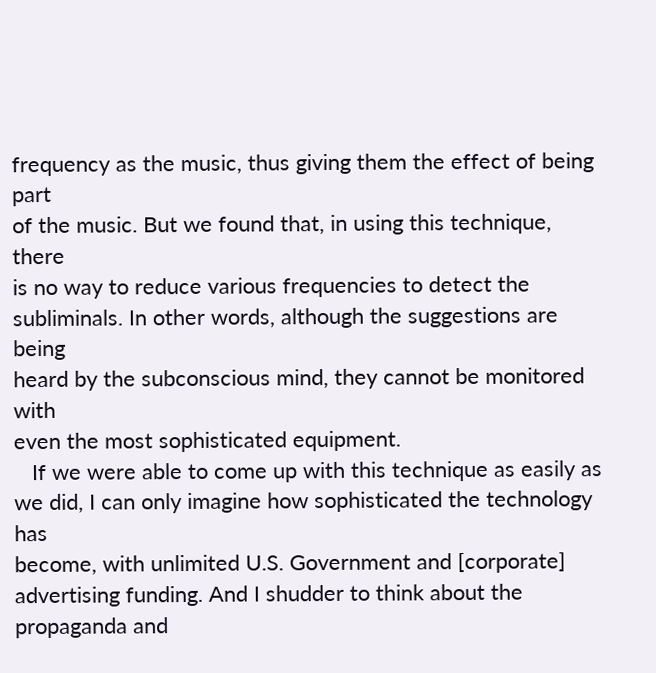frequency as the music, thus giving them the effect of being part
of the music. But we found that, in using this technique, there
is no way to reduce various frequencies to detect the
subliminals. In other words, although the suggestions are being
heard by the subconscious mind, they cannot be monitored with
even the most sophisticated equipment.
   If we were able to come up with this technique as easily as
we did, I can only imagine how sophisticated the technology has
become, with unlimited U.S. Government and [corporate]
advertising funding. And I shudder to think about the
propaganda and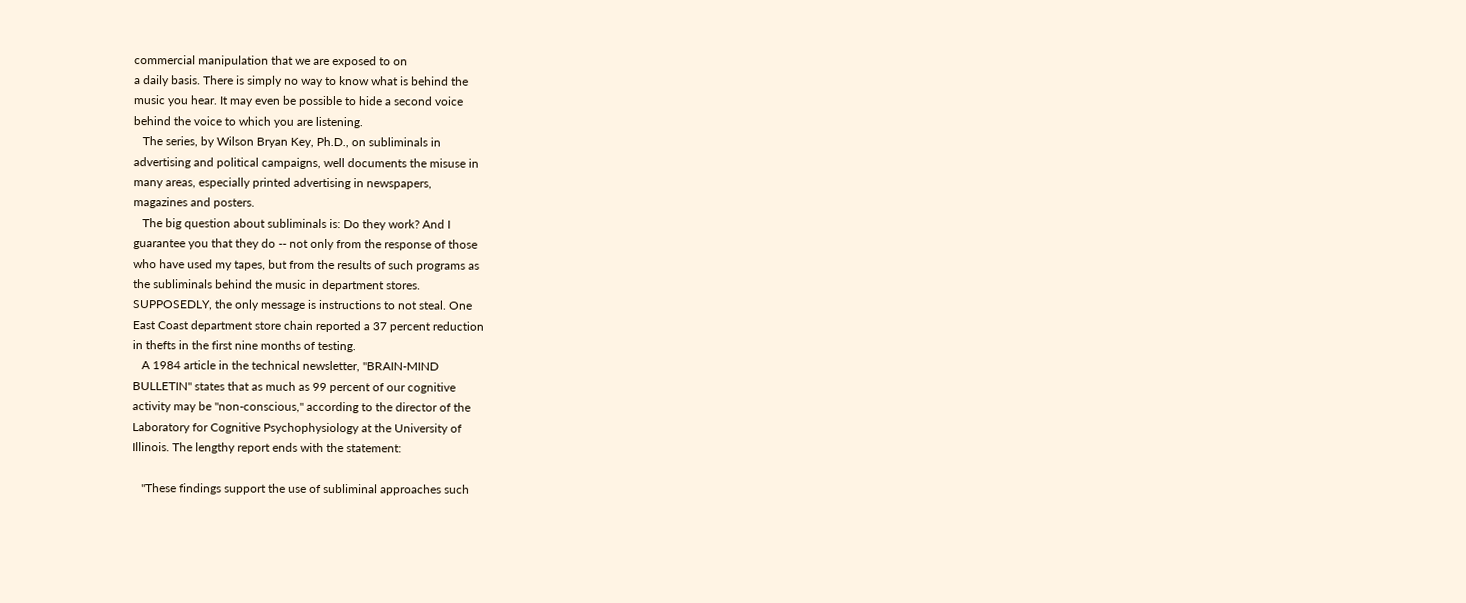commercial manipulation that we are exposed to on
a daily basis. There is simply no way to know what is behind the
music you hear. It may even be possible to hide a second voice
behind the voice to which you are listening.
   The series, by Wilson Bryan Key, Ph.D., on subliminals in
advertising and political campaigns, well documents the misuse in
many areas, especially printed advertising in newspapers,
magazines and posters.
   The big question about subliminals is: Do they work? And I
guarantee you that they do -- not only from the response of those
who have used my tapes, but from the results of such programs as
the subliminals behind the music in department stores.
SUPPOSEDLY, the only message is instructions to not steal. One
East Coast department store chain reported a 37 percent reduction
in thefts in the first nine months of testing.
   A 1984 article in the technical newsletter, "BRAIN-MIND
BULLETIN" states that as much as 99 percent of our cognitive
activity may be "non-conscious," according to the director of the
Laboratory for Cognitive Psychophysiology at the University of
Illinois. The lengthy report ends with the statement:

   "These findings support the use of subliminal approaches such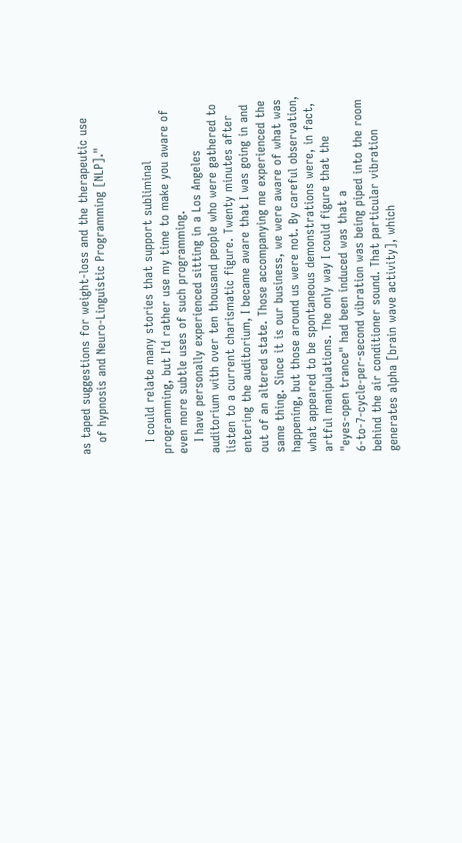as taped suggestions for weight-loss and the therapeutic use
   of hypnosis and Neuro-Linguistic Programming [NLP]."


   I could relate many stories that support subliminal
programming, but I'd rather use my time to make you aware of
even more subtle uses of such programming.
   I have personally experienced sitting in a Los Angeles
auditorium with over ten thousand people who were gathered to
listen to a current charismatic figure. Twenty minutes after
entering the auditorium, I became aware that I was going in and
out of an altered state. Those accompanying me experienced the
same thing. Since it is our business, we were aware of what was
happening, but those around us were not. By careful observation,
what appeared to be spontaneous demonstrations were, in fact,
artful manipulations. The only way I could figure that the
"eyes-open trance" had been induced was that a
6-to-7-cycle-per-second vibration was being piped into the room
behind the air conditioner sound. That particular vibration
generates alpha [brain wave activity], which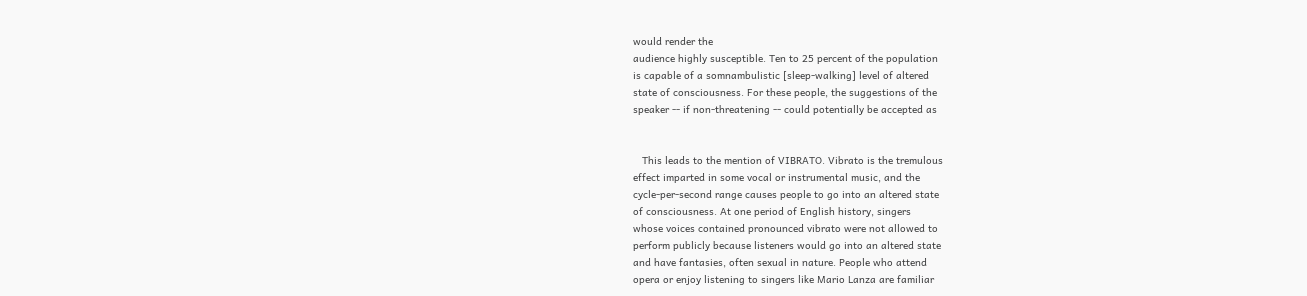would render the
audience highly susceptible. Ten to 25 percent of the population
is capable of a somnambulistic [sleep-walking] level of altered
state of consciousness. For these people, the suggestions of the
speaker -- if non-threatening -- could potentially be accepted as


   This leads to the mention of VIBRATO. Vibrato is the tremulous
effect imparted in some vocal or instrumental music, and the
cycle-per-second range causes people to go into an altered state
of consciousness. At one period of English history, singers
whose voices contained pronounced vibrato were not allowed to
perform publicly because listeners would go into an altered state
and have fantasies, often sexual in nature. People who attend
opera or enjoy listening to singers like Mario Lanza are familiar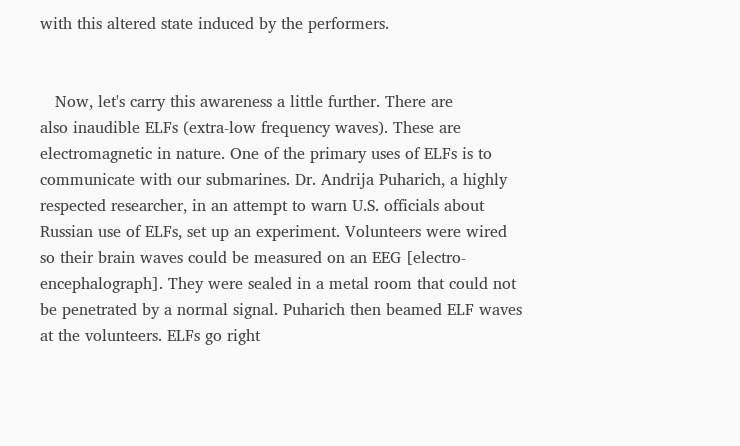with this altered state induced by the performers.


   Now, let's carry this awareness a little further. There are
also inaudible ELFs (extra-low frequency waves). These are
electromagnetic in nature. One of the primary uses of ELFs is to
communicate with our submarines. Dr. Andrija Puharich, a highly
respected researcher, in an attempt to warn U.S. officials about
Russian use of ELFs, set up an experiment. Volunteers were wired
so their brain waves could be measured on an EEG [electro-
encephalograph]. They were sealed in a metal room that could not
be penetrated by a normal signal. Puharich then beamed ELF waves
at the volunteers. ELFs go right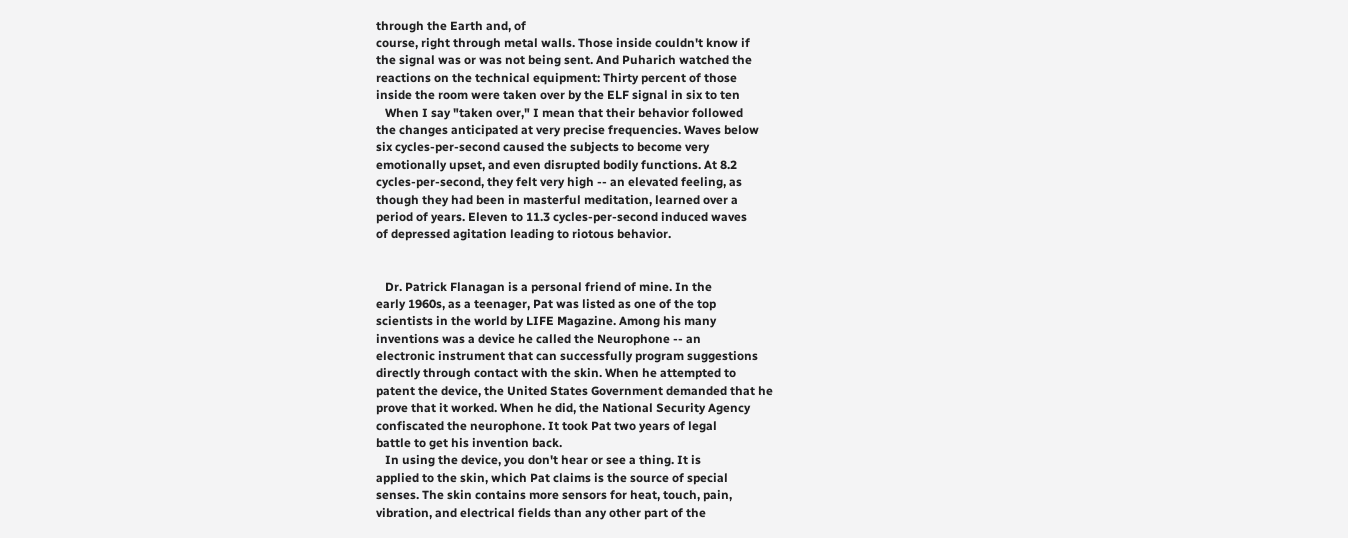through the Earth and, of
course, right through metal walls. Those inside couldn't know if
the signal was or was not being sent. And Puharich watched the
reactions on the technical equipment: Thirty percent of those
inside the room were taken over by the ELF signal in six to ten
   When I say "taken over," I mean that their behavior followed
the changes anticipated at very precise frequencies. Waves below
six cycles-per-second caused the subjects to become very
emotionally upset, and even disrupted bodily functions. At 8.2
cycles-per-second, they felt very high -- an elevated feeling, as
though they had been in masterful meditation, learned over a
period of years. Eleven to 11.3 cycles-per-second induced waves
of depressed agitation leading to riotous behavior.


   Dr. Patrick Flanagan is a personal friend of mine. In the
early 1960s, as a teenager, Pat was listed as one of the top
scientists in the world by LIFE Magazine. Among his many
inventions was a device he called the Neurophone -- an
electronic instrument that can successfully program suggestions
directly through contact with the skin. When he attempted to
patent the device, the United States Government demanded that he
prove that it worked. When he did, the National Security Agency
confiscated the neurophone. It took Pat two years of legal
battle to get his invention back.
   In using the device, you don't hear or see a thing. It is
applied to the skin, which Pat claims is the source of special
senses. The skin contains more sensors for heat, touch, pain,
vibration, and electrical fields than any other part of the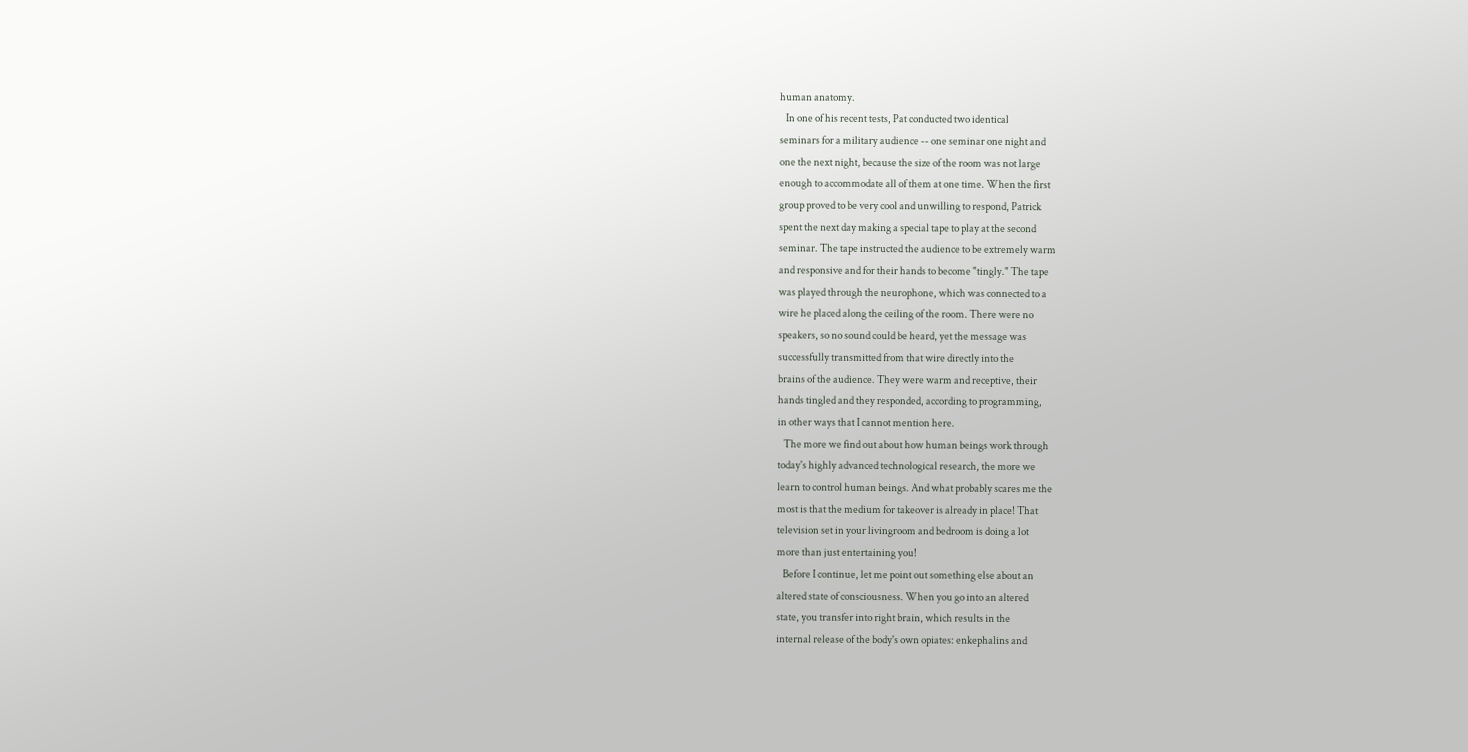human anatomy.
   In one of his recent tests, Pat conducted two identical
seminars for a military audience -- one seminar one night and
one the next night, because the size of the room was not large
enough to accommodate all of them at one time. When the first
group proved to be very cool and unwilling to respond, Patrick
spent the next day making a special tape to play at the second
seminar. The tape instructed the audience to be extremely warm
and responsive and for their hands to become "tingly." The tape
was played through the neurophone, which was connected to a
wire he placed along the ceiling of the room. There were no
speakers, so no sound could be heard, yet the message was
successfully transmitted from that wire directly into the
brains of the audience. They were warm and receptive, their
hands tingled and they responded, according to programming,
in other ways that I cannot mention here.
   The more we find out about how human beings work through
today's highly advanced technological research, the more we
learn to control human beings. And what probably scares me the
most is that the medium for takeover is already in place! That
television set in your livingroom and bedroom is doing a lot
more than just entertaining you!
   Before I continue, let me point out something else about an
altered state of consciousness. When you go into an altered
state, you transfer into right brain, which results in the
internal release of the body's own opiates: enkephalins and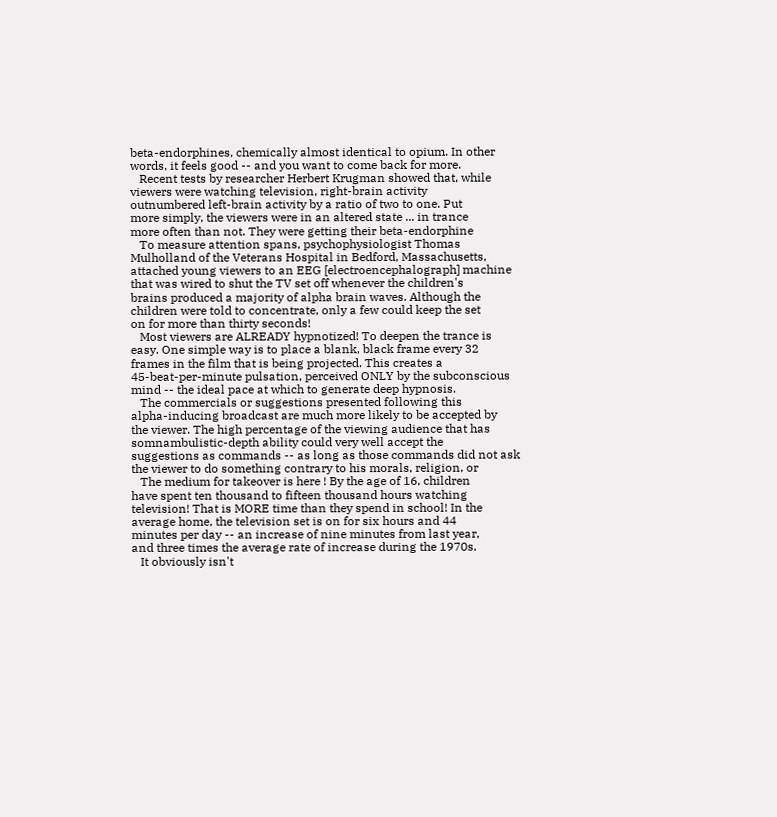beta-endorphines, chemically almost identical to opium. In other
words, it feels good -- and you want to come back for more.
   Recent tests by researcher Herbert Krugman showed that, while
viewers were watching television, right-brain activity
outnumbered left-brain activity by a ratio of two to one. Put
more simply, the viewers were in an altered state ... in trance
more often than not. They were getting their beta-endorphine
   To measure attention spans, psychophysiologist Thomas
Mulholland of the Veterans Hospital in Bedford, Massachusetts,
attached young viewers to an EEG [electroencephalograph] machine
that was wired to shut the TV set off whenever the children's
brains produced a majority of alpha brain waves. Although the
children were told to concentrate, only a few could keep the set
on for more than thirty seconds!
   Most viewers are ALREADY hypnotized! To deepen the trance is
easy. One simple way is to place a blank, black frame every 32
frames in the film that is being projected. This creates a
45-beat-per-minute pulsation, perceived ONLY by the subconscious
mind -- the ideal pace at which to generate deep hypnosis.
   The commercials or suggestions presented following this
alpha-inducing broadcast are much more likely to be accepted by
the viewer. The high percentage of the viewing audience that has
somnambulistic-depth ability could very well accept the
suggestions as commands -- as long as those commands did not ask
the viewer to do something contrary to his morals, religion, or
   The medium for takeover is here ! By the age of 16, children
have spent ten thousand to fifteen thousand hours watching
television! That is MORE time than they spend in school! In the
average home, the television set is on for six hours and 44
minutes per day -- an increase of nine minutes from last year,
and three times the average rate of increase during the 1970s.
   It obviously isn't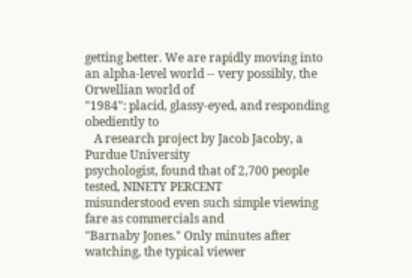getting better. We are rapidly moving into
an alpha-level world -- very possibly, the Orwellian world of
"1984": placid, glassy-eyed, and responding obediently to
   A research project by Jacob Jacoby, a Purdue University
psychologist, found that of 2,700 people tested, NINETY PERCENT
misunderstood even such simple viewing fare as commercials and
"Barnaby Jones." Only minutes after watching, the typical viewer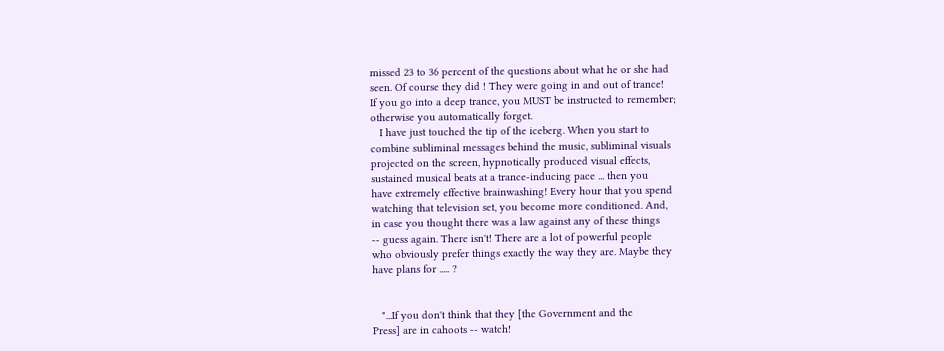missed 23 to 36 percent of the questions about what he or she had
seen. Of course they did ! They were going in and out of trance!
If you go into a deep trance, you MUST be instructed to remember;
otherwise you automatically forget.
   I have just touched the tip of the iceberg. When you start to
combine subliminal messages behind the music, subliminal visuals
projected on the screen, hypnotically produced visual effects,
sustained musical beats at a trance-inducing pace ... then you
have extremely effective brainwashing! Every hour that you spend
watching that television set, you become more conditioned. And,
in case you thought there was a law against any of these things
-- guess again. There isn't! There are a lot of powerful people
who obviously prefer things exactly the way they are. Maybe they
have plans for ..... ?


   "...If you don't think that they [the Government and the
Press] are in cahoots -- watch!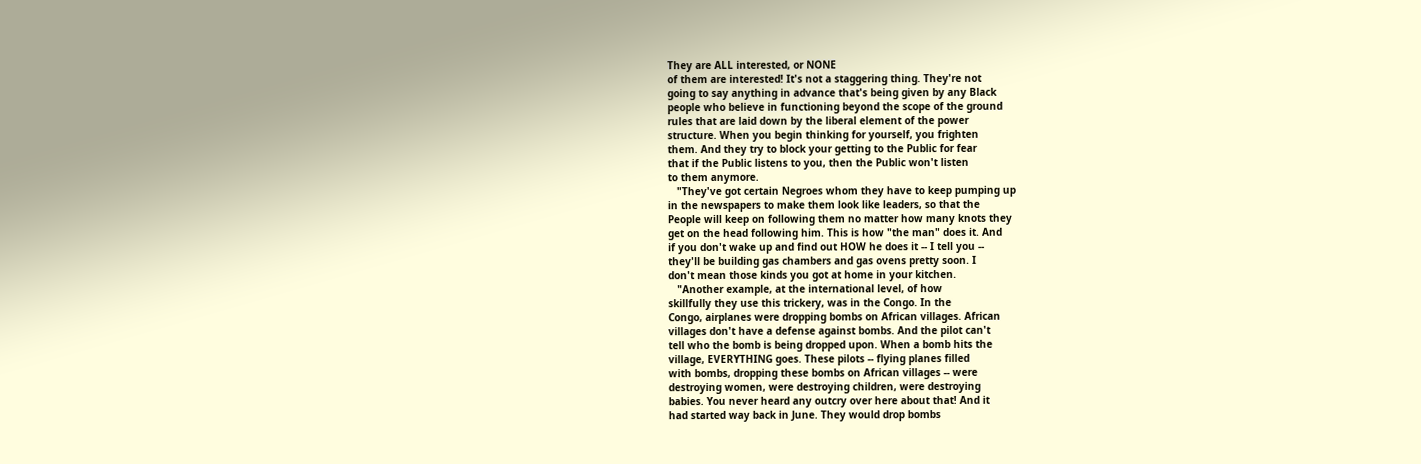They are ALL interested, or NONE
of them are interested! It's not a staggering thing. They're not
going to say anything in advance that's being given by any Black
people who believe in functioning beyond the scope of the ground
rules that are laid down by the liberal element of the power
structure. When you begin thinking for yourself, you frighten
them. And they try to block your getting to the Public for fear
that if the Public listens to you, then the Public won't listen
to them anymore.
   "They've got certain Negroes whom they have to keep pumping up
in the newspapers to make them look like leaders, so that the
People will keep on following them no matter how many knots they
get on the head following him. This is how "the man" does it. And
if you don't wake up and find out HOW he does it -- I tell you --
they'll be building gas chambers and gas ovens pretty soon. I
don't mean those kinds you got at home in your kitchen.
   "Another example, at the international level, of how
skillfully they use this trickery, was in the Congo. In the
Congo, airplanes were dropping bombs on African villages. African
villages don't have a defense against bombs. And the pilot can't
tell who the bomb is being dropped upon. When a bomb hits the
village, EVERYTHING goes. These pilots -- flying planes filled
with bombs, dropping these bombs on African villages -- were
destroying women, were destroying children, were destroying
babies. You never heard any outcry over here about that! And it
had started way back in June. They would drop bombs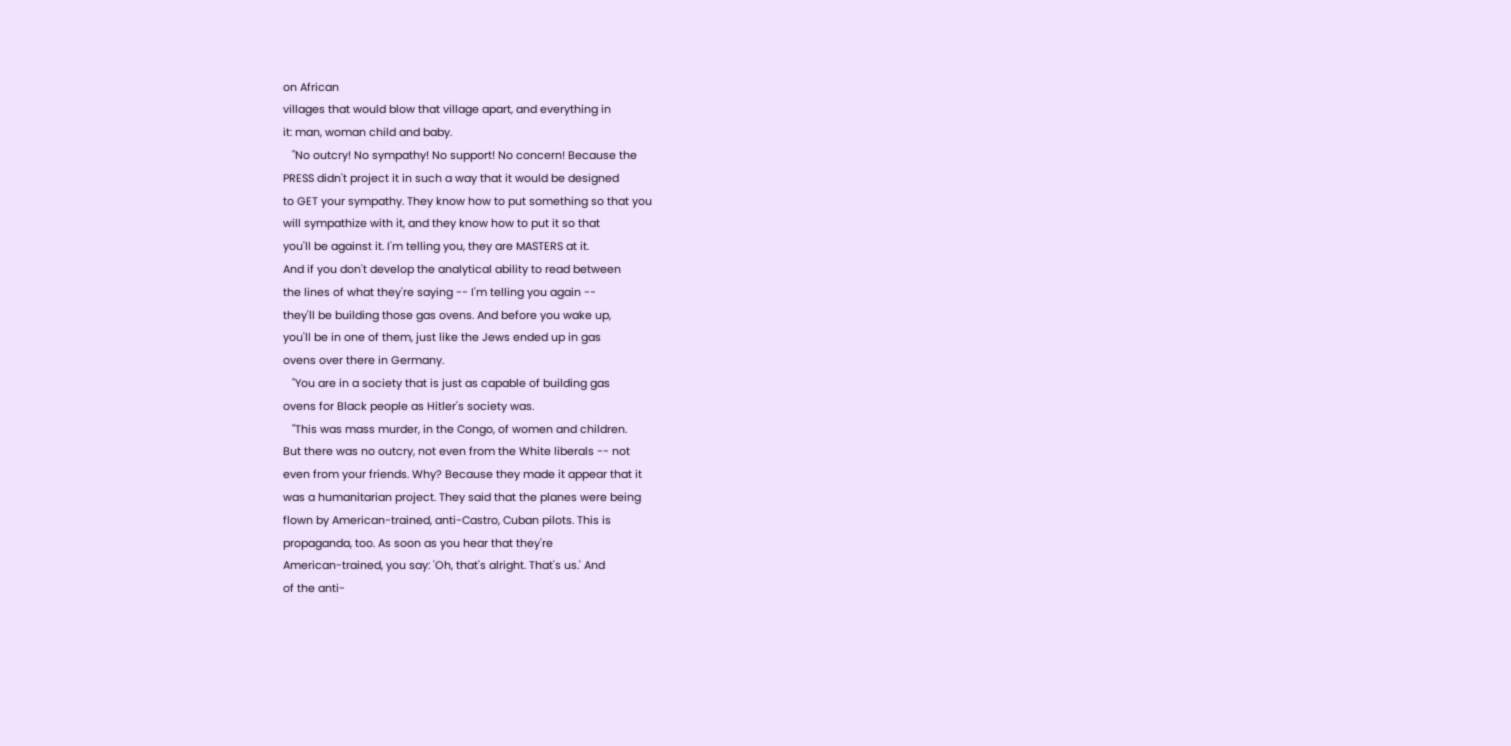on African
villages that would blow that village apart, and everything in
it: man, woman child and baby.
   "No outcry! No sympathy! No support! No concern! Because the
PRESS didn't project it in such a way that it would be designed
to GET your sympathy. They know how to put something so that you
will sympathize with it, and they know how to put it so that
you'll be against it. I'm telling you, they are MASTERS at it.
And if you don't develop the analytical ability to read between
the lines of what they're saying -- I'm telling you again --
they'll be building those gas ovens. And before you wake up,
you'll be in one of them, just like the Jews ended up in gas
ovens over there in Germany.
   "You are in a society that is just as capable of building gas
ovens for Black people as Hitler's society was.
   "This was mass murder, in the Congo, of women and children.
But there was no outcry, not even from the White liberals -- not
even from your friends. Why? Because they made it appear that it
was a humanitarian project. They said that the planes were being
flown by American-trained, anti-Castro, Cuban pilots. This is
propaganda, too. As soon as you hear that they're
American-trained, you say: 'Oh, that's alright. That's us.' And
of the anti-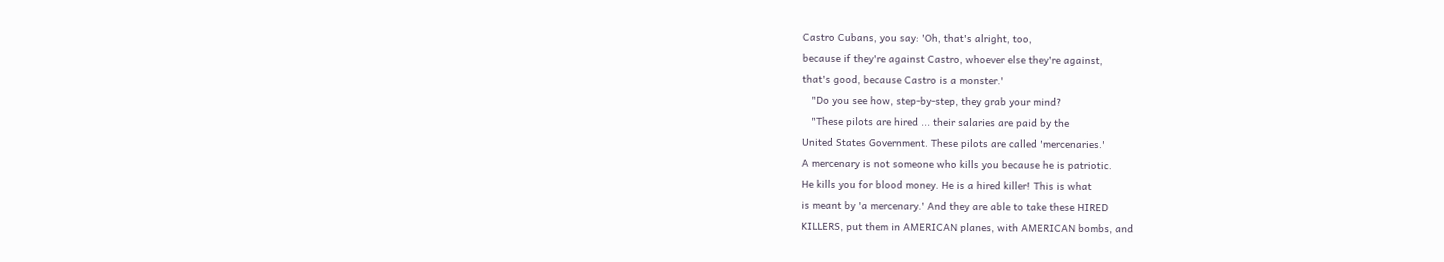Castro Cubans, you say: 'Oh, that's alright, too,
because if they're against Castro, whoever else they're against,
that's good, because Castro is a monster.'
   "Do you see how, step-by-step, they grab your mind?
   "These pilots are hired ... their salaries are paid by the
United States Government. These pilots are called 'mercenaries.'
A mercenary is not someone who kills you because he is patriotic.
He kills you for blood money. He is a hired killer! This is what
is meant by 'a mercenary.' And they are able to take these HIRED
KILLERS, put them in AMERICAN planes, with AMERICAN bombs, and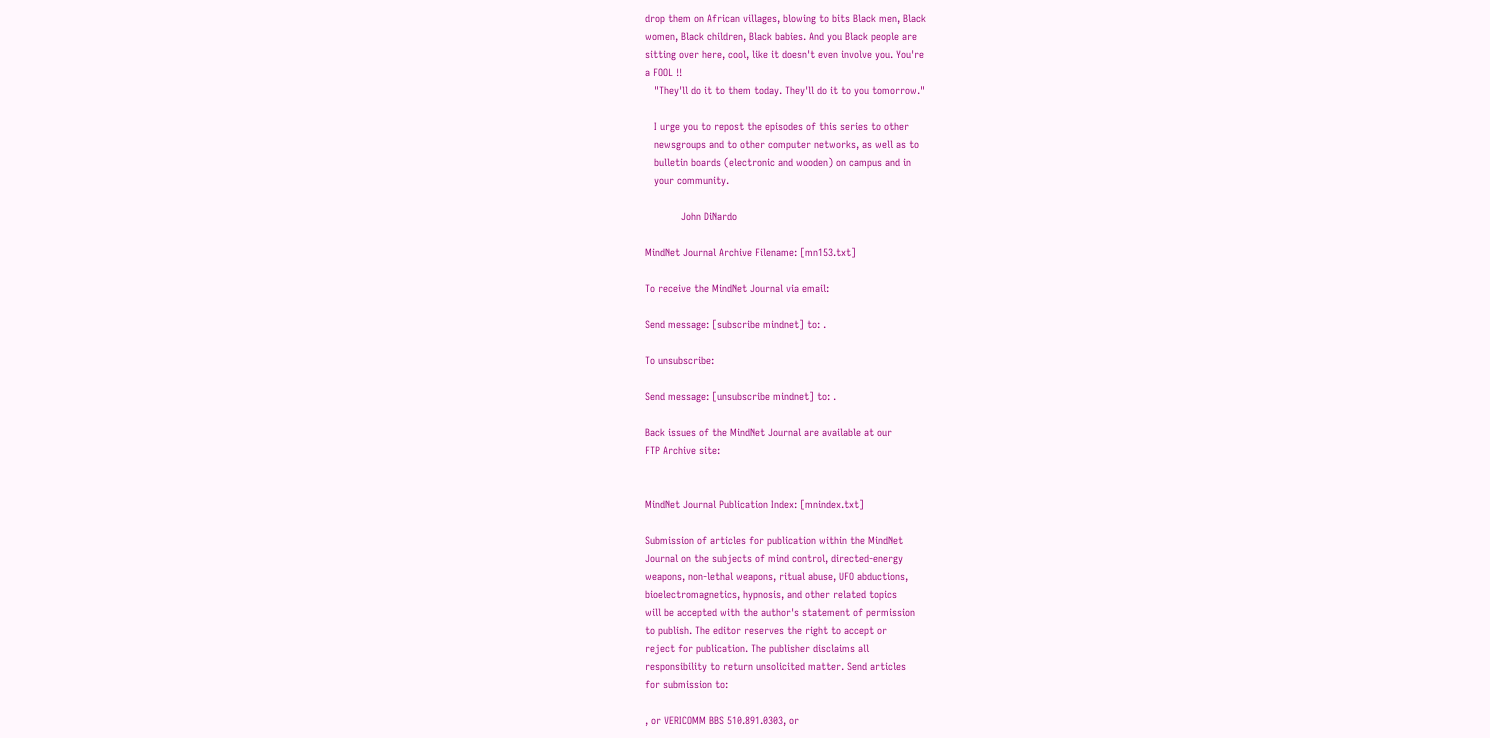drop them on African villages, blowing to bits Black men, Black
women, Black children, Black babies. And you Black people are
sitting over here, cool, like it doesn't even involve you. You're
a FOOL !!
   "They'll do it to them today. They'll do it to you tomorrow."

   I urge you to repost the episodes of this series to other
   newsgroups and to other computer networks, as well as to
   bulletin boards (electronic and wooden) on campus and in
   your community.

            John DiNardo

MindNet Journal Archive Filename: [mn153.txt]

To receive the MindNet Journal via email:

Send message: [subscribe mindnet] to: .

To unsubscribe:

Send message: [unsubscribe mindnet] to: .

Back issues of the MindNet Journal are available at our
FTP Archive site:


MindNet Journal Publication Index: [mnindex.txt]

Submission of articles for publication within the MindNet
Journal on the subjects of mind control, directed-energy
weapons, non-lethal weapons, ritual abuse, UFO abductions,
bioelectromagnetics, hypnosis, and other related topics
will be accepted with the author's statement of permission
to publish. The editor reserves the right to accept or
reject for publication. The publisher disclaims all
responsibility to return unsolicited matter. Send articles
for submission to:

, or VERICOMM BBS 510.891.0303, or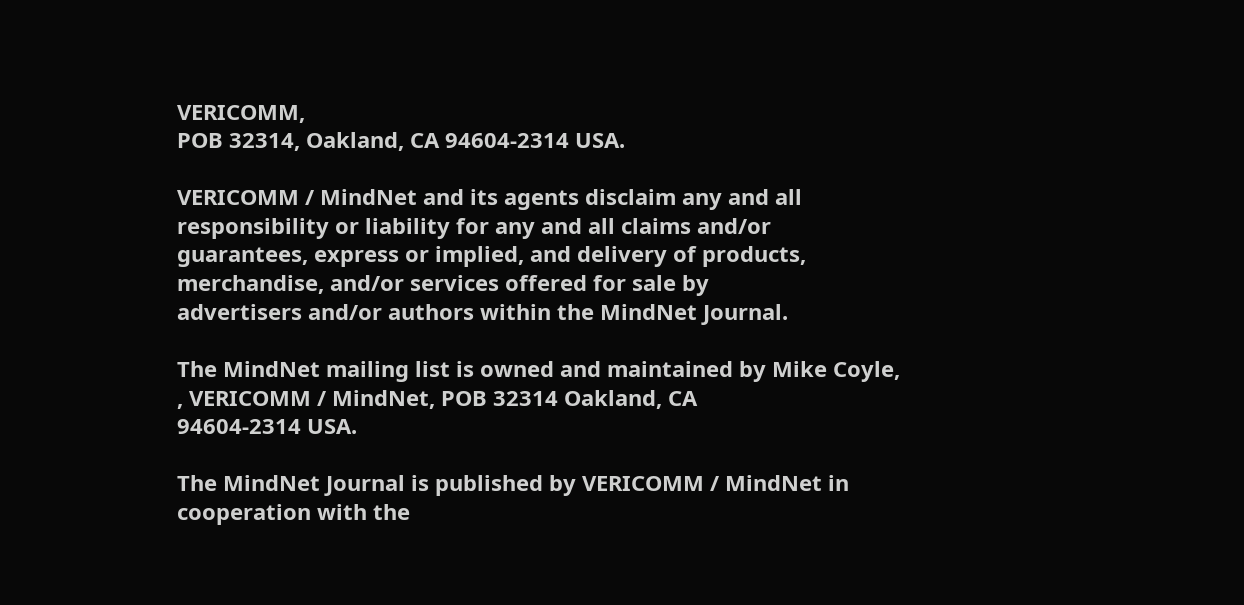VERICOMM,
POB 32314, Oakland, CA 94604-2314 USA.

VERICOMM / MindNet and its agents disclaim any and all
responsibility or liability for any and all claims and/or
guarantees, express or implied, and delivery of products,
merchandise, and/or services offered for sale by
advertisers and/or authors within the MindNet Journal.

The MindNet mailing list is owned and maintained by Mike Coyle,
, VERICOMM / MindNet, POB 32314 Oakland, CA
94604-2314 USA.

The MindNet Journal is published by VERICOMM / MindNet in
cooperation with the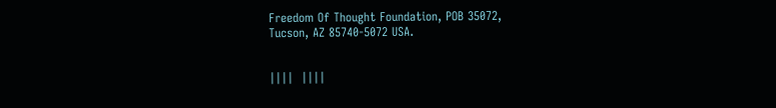Freedom Of Thought Foundation, POB 35072,
Tucson, AZ 85740-5072 USA.


||||  ||||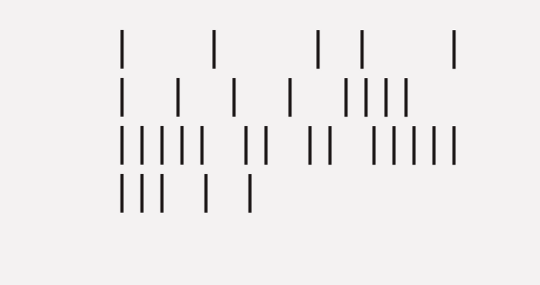|      |       |  |      |      |   |   |   |   ||||
|||||  ||  ||  |||||  |||  |  |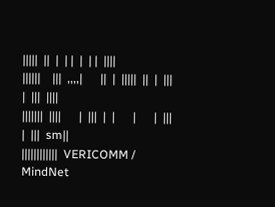|||||  ||  |  | |  |  | |  ||||
||||||    |||  ,,,,|      ||  |  |||||  ||  |  |||  |  |||  ||||
|||||||  ||||      |  |||  |  |      |      |  |||  |  |||  sm||
||||||||||||  VERICOMM / MindNet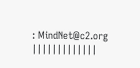: MindNet@c2.org  |||||||||||||